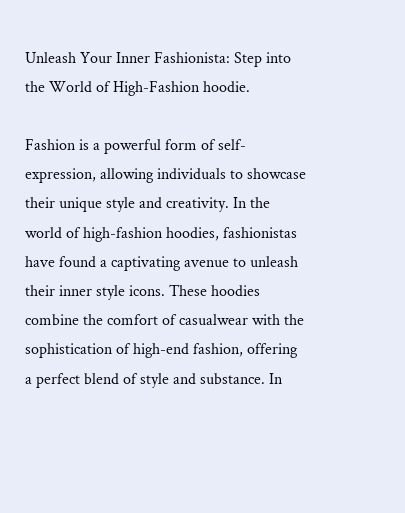Unleash Your Inner Fashionista: Step into the World of High-Fashion hoodie.

Fashion is a powerful form of self-expression, allowing individuals to showcase their unique style and creativity. In the world of high-fashion hoodies, fashionistas have found a captivating avenue to unleash their inner style icons. These hoodies combine the comfort of casualwear with the sophistication of high-end fashion, offering a perfect blend of style and substance. In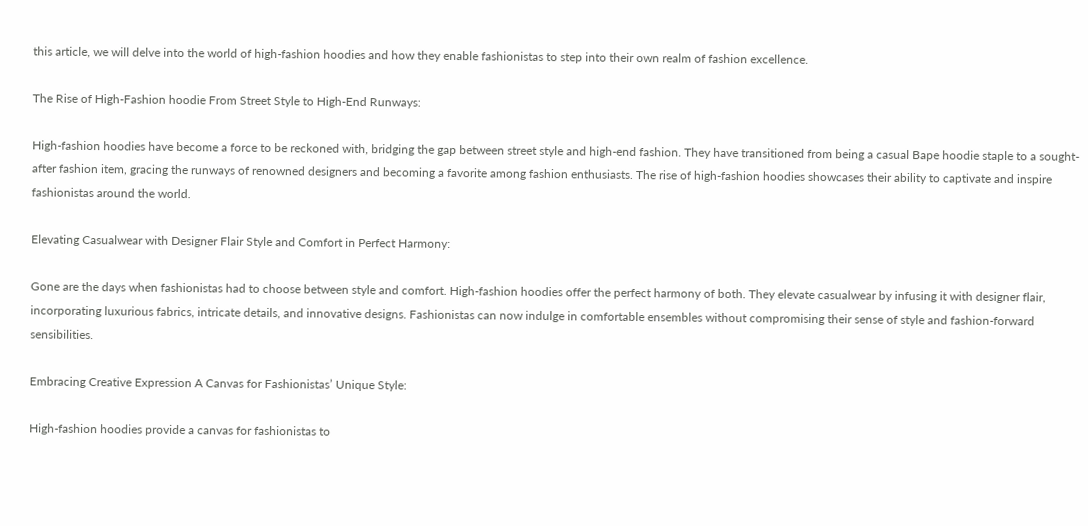this article, we will delve into the world of high-fashion hoodies and how they enable fashionistas to step into their own realm of fashion excellence.

The Rise of High-Fashion hoodie From Street Style to High-End Runways:

High-fashion hoodies have become a force to be reckoned with, bridging the gap between street style and high-end fashion. They have transitioned from being a casual Bape hoodie staple to a sought-after fashion item, gracing the runways of renowned designers and becoming a favorite among fashion enthusiasts. The rise of high-fashion hoodies showcases their ability to captivate and inspire fashionistas around the world.

Elevating Casualwear with Designer Flair Style and Comfort in Perfect Harmony:

Gone are the days when fashionistas had to choose between style and comfort. High-fashion hoodies offer the perfect harmony of both. They elevate casualwear by infusing it with designer flair, incorporating luxurious fabrics, intricate details, and innovative designs. Fashionistas can now indulge in comfortable ensembles without compromising their sense of style and fashion-forward sensibilities.

Embracing Creative Expression A Canvas for Fashionistas’ Unique Style:

High-fashion hoodies provide a canvas for fashionistas to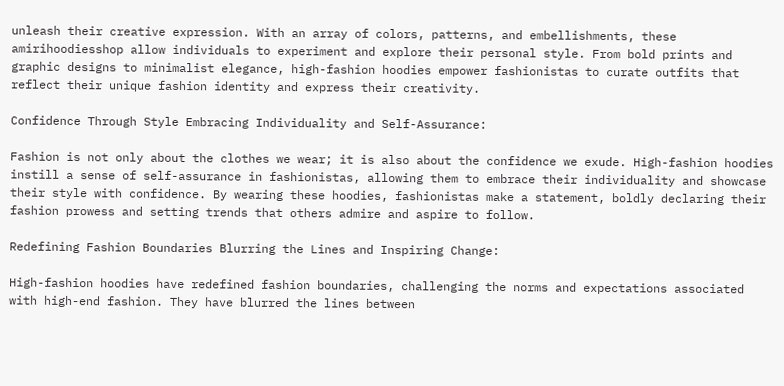unleash their creative expression. With an array of colors, patterns, and embellishments, these amirihoodiesshop allow individuals to experiment and explore their personal style. From bold prints and graphic designs to minimalist elegance, high-fashion hoodies empower fashionistas to curate outfits that reflect their unique fashion identity and express their creativity.

Confidence Through Style Embracing Individuality and Self-Assurance:

Fashion is not only about the clothes we wear; it is also about the confidence we exude. High-fashion hoodies instill a sense of self-assurance in fashionistas, allowing them to embrace their individuality and showcase their style with confidence. By wearing these hoodies, fashionistas make a statement, boldly declaring their fashion prowess and setting trends that others admire and aspire to follow.

Redefining Fashion Boundaries Blurring the Lines and Inspiring Change:

High-fashion hoodies have redefined fashion boundaries, challenging the norms and expectations associated with high-end fashion. They have blurred the lines between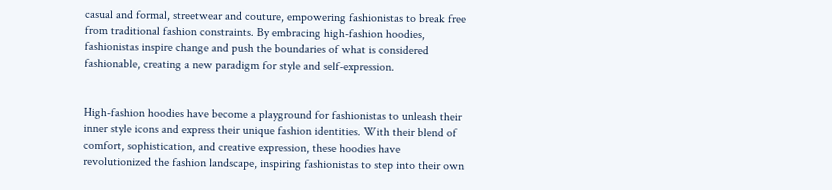casual and formal, streetwear and couture, empowering fashionistas to break free from traditional fashion constraints. By embracing high-fashion hoodies, fashionistas inspire change and push the boundaries of what is considered fashionable, creating a new paradigm for style and self-expression.


High-fashion hoodies have become a playground for fashionistas to unleash their inner style icons and express their unique fashion identities. With their blend of comfort, sophistication, and creative expression, these hoodies have revolutionized the fashion landscape, inspiring fashionistas to step into their own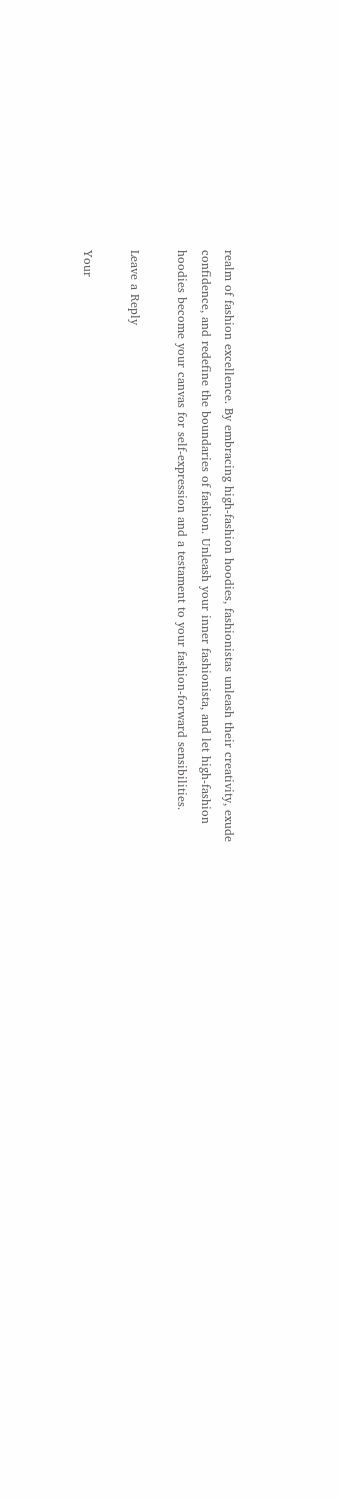realm of fashion excellence. By embracing high-fashion hoodies, fashionistas unleash their creativity, exude confidence, and redefine the boundaries of fashion. Unleash your inner fashionista, and let high-fashion hoodies become your canvas for self-expression and a testament to your fashion-forward sensibilities.

Leave a Reply

Your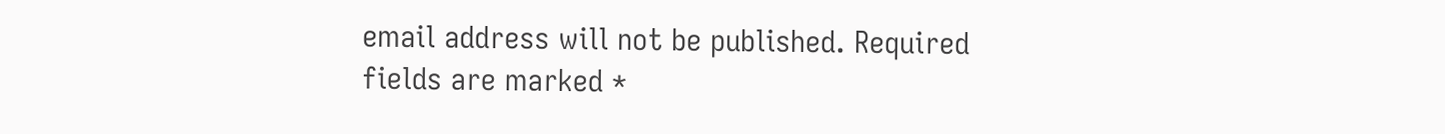email address will not be published. Required fields are marked *